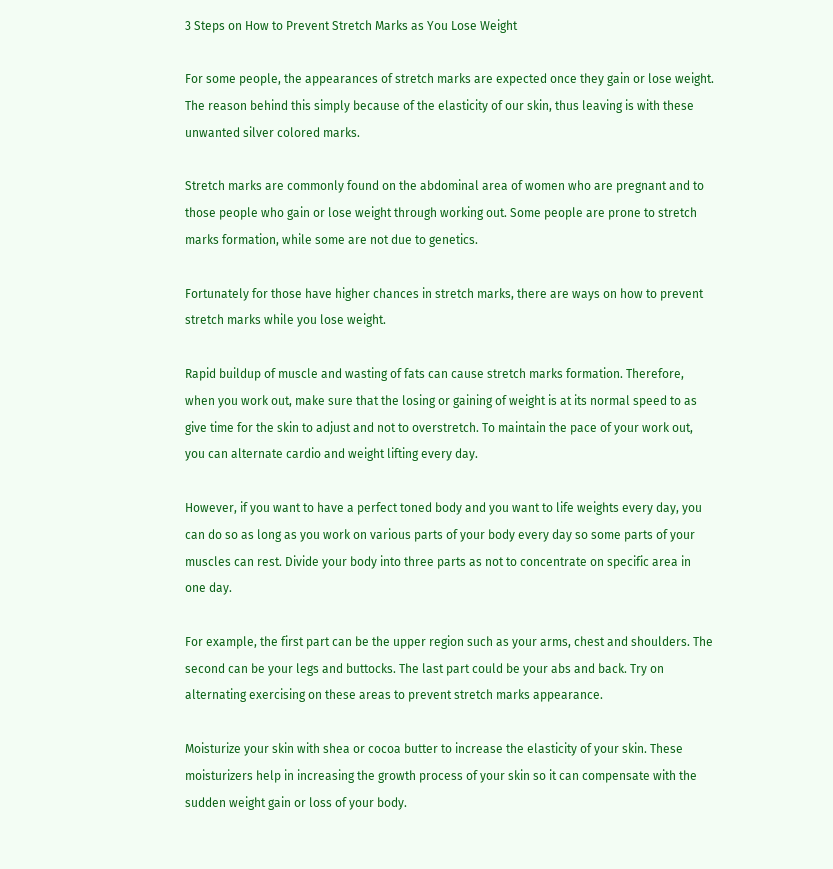3 Steps on How to Prevent Stretch Marks as You Lose Weight

For some people, the appearances of stretch marks are expected once they gain or lose weight. The reason behind this simply because of the elasticity of our skin, thus leaving is with these unwanted silver colored marks.

Stretch marks are commonly found on the abdominal area of women who are pregnant and to those people who gain or lose weight through working out. Some people are prone to stretch marks formation, while some are not due to genetics.

Fortunately for those have higher chances in stretch marks, there are ways on how to prevent stretch marks while you lose weight.

Rapid buildup of muscle and wasting of fats can cause stretch marks formation. Therefore, when you work out, make sure that the losing or gaining of weight is at its normal speed to as give time for the skin to adjust and not to overstretch. To maintain the pace of your work out, you can alternate cardio and weight lifting every day.

However, if you want to have a perfect toned body and you want to life weights every day, you can do so as long as you work on various parts of your body every day so some parts of your muscles can rest. Divide your body into three parts as not to concentrate on specific area in one day.

For example, the first part can be the upper region such as your arms, chest and shoulders. The second can be your legs and buttocks. The last part could be your abs and back. Try on alternating exercising on these areas to prevent stretch marks appearance.

Moisturize your skin with shea or cocoa butter to increase the elasticity of your skin. These moisturizers help in increasing the growth process of your skin so it can compensate with the sudden weight gain or loss of your body.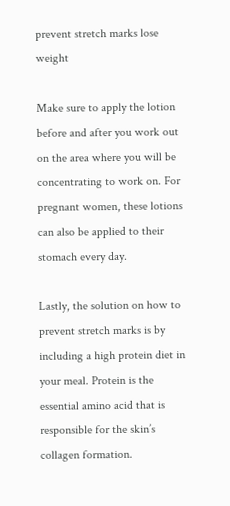prevent stretch marks lose weight

Make sure to apply the lotion before and after you work out on the area where you will be concentrating to work on. For pregnant women, these lotions can also be applied to their stomach every day.

Lastly, the solution on how to prevent stretch marks is by including a high protein diet in your meal. Protein is the essential amino acid that is responsible for the skin’s collagen formation.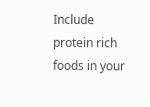Include protein rich foods in your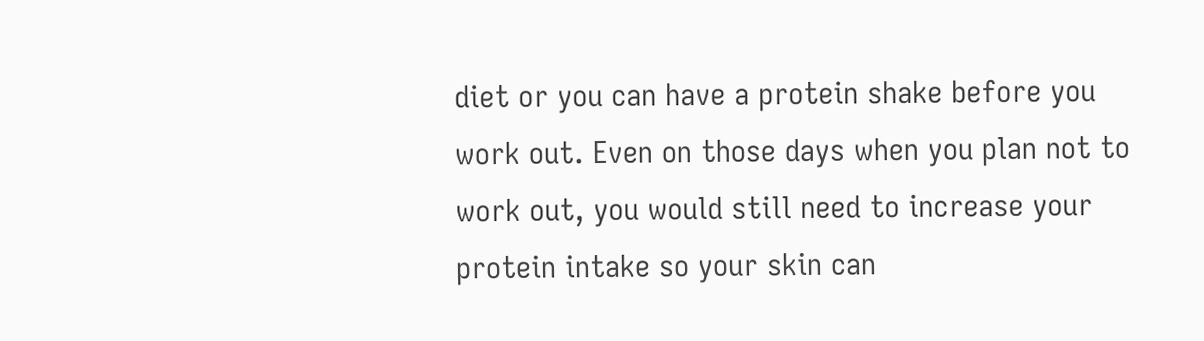diet or you can have a protein shake before you work out. Even on those days when you plan not to work out, you would still need to increase your protein intake so your skin can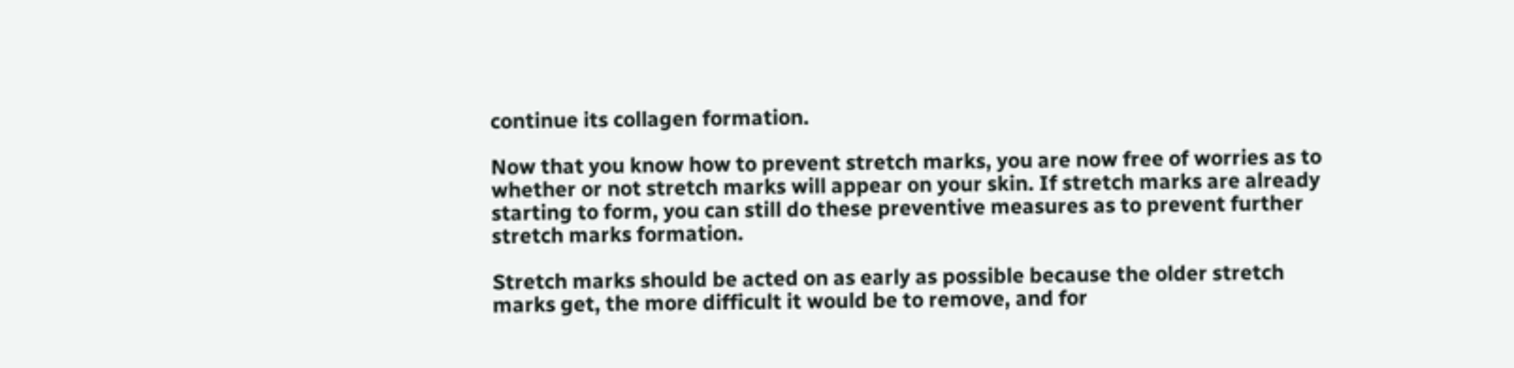continue its collagen formation.

Now that you know how to prevent stretch marks, you are now free of worries as to whether or not stretch marks will appear on your skin. If stretch marks are already starting to form, you can still do these preventive measures as to prevent further stretch marks formation.

Stretch marks should be acted on as early as possible because the older stretch marks get, the more difficult it would be to remove, and for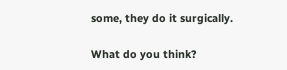some, they do it surgically.

What do you think?